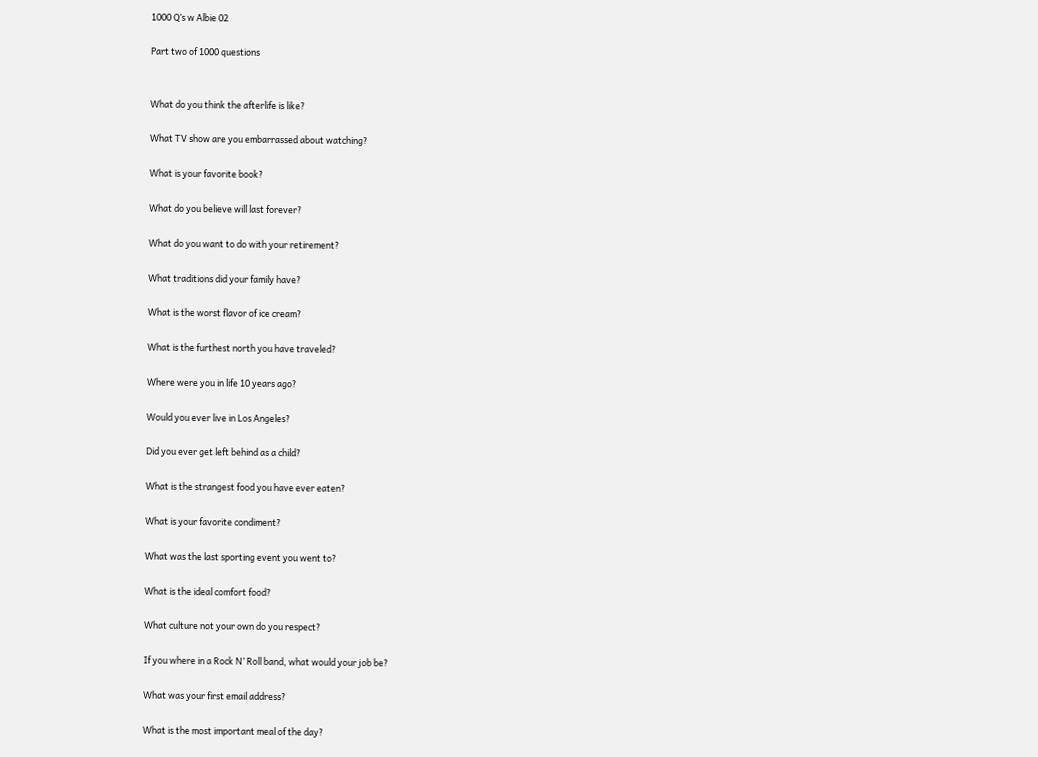1000 Q’s w Albie 02

Part two of 1000 questions


What do you think the afterlife is like?

What TV show are you embarrassed about watching?

What is your favorite book?

What do you believe will last forever?

What do you want to do with your retirement?

What traditions did your family have?

What is the worst flavor of ice cream?

What is the furthest north you have traveled?

Where were you in life 10 years ago?

Would you ever live in Los Angeles?

Did you ever get left behind as a child?

What is the strangest food you have ever eaten?

What is your favorite condiment?

What was the last sporting event you went to?

What is the ideal comfort food?

What culture not your own do you respect?

If you where in a Rock N’ Roll band, what would your job be?

What was your first email address?

What is the most important meal of the day?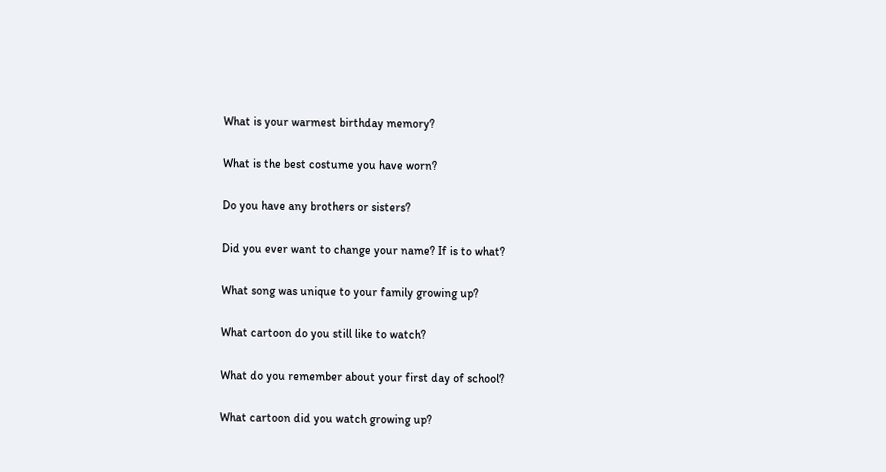What is your warmest birthday memory?

What is the best costume you have worn?

Do you have any brothers or sisters?

Did you ever want to change your name? If is to what?

What song was unique to your family growing up?

What cartoon do you still like to watch?

What do you remember about your first day of school?

What cartoon did you watch growing up?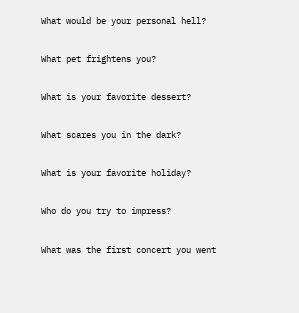What would be your personal hell?

What pet frightens you?

What is your favorite dessert?

What scares you in the dark?

What is your favorite holiday?

Who do you try to impress?

What was the first concert you went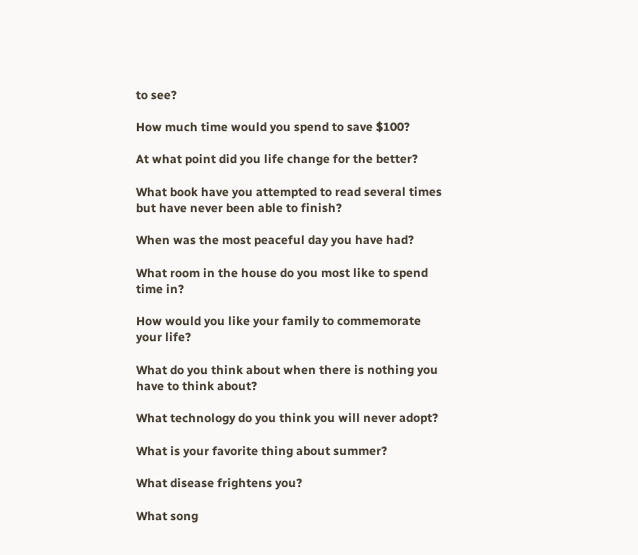to see?

How much time would you spend to save $100?

At what point did you life change for the better?

What book have you attempted to read several times but have never been able to finish?

When was the most peaceful day you have had?

What room in the house do you most like to spend time in?

How would you like your family to commemorate your life?

What do you think about when there is nothing you have to think about?

What technology do you think you will never adopt?

What is your favorite thing about summer?

What disease frightens you?

What song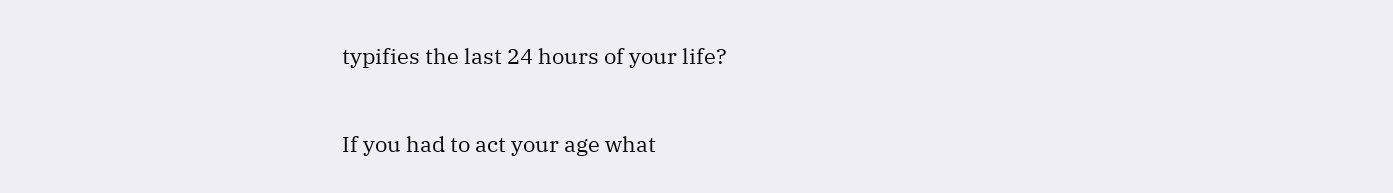typifies the last 24 hours of your life?

If you had to act your age what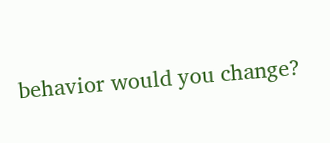behavior would you change?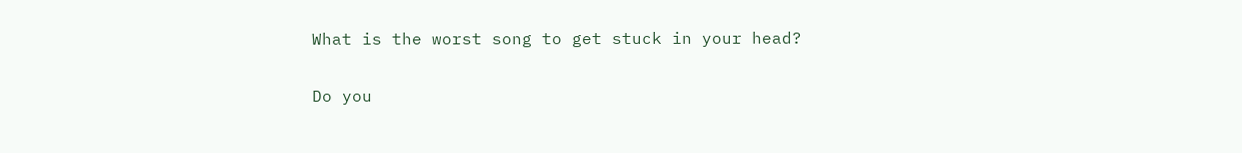What is the worst song to get stuck in your head?

Do you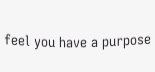feel you have a purpose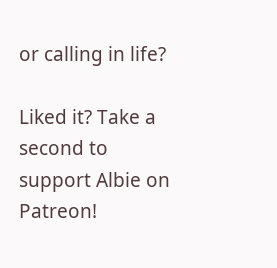or calling in life?

Liked it? Take a second to support Albie on Patreon!